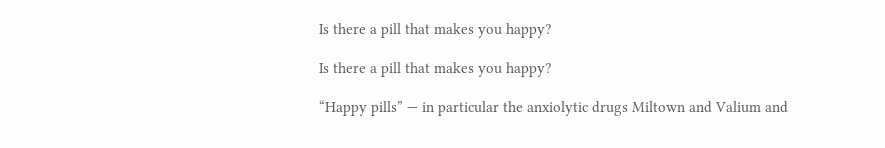Is there a pill that makes you happy?

Is there a pill that makes you happy?

“Happy pills” — in particular the anxiolytic drugs Miltown and Valium and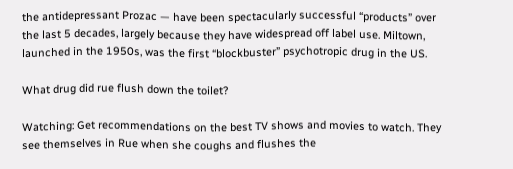the antidepressant Prozac — have been spectacularly successful “products” over the last 5 decades, largely because they have widespread off label use. Miltown, launched in the 1950s, was the first “blockbuster” psychotropic drug in the US.

What drug did rue flush down the toilet?

Watching: Get recommendations on the best TV shows and movies to watch. They see themselves in Rue when she coughs and flushes the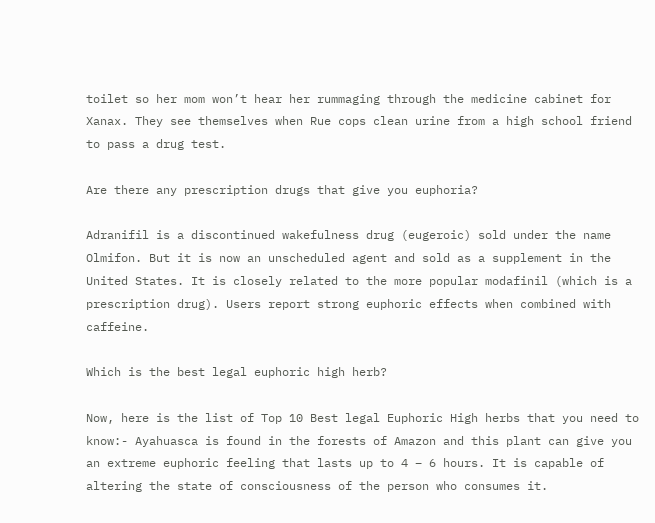toilet so her mom won’t hear her rummaging through the medicine cabinet for Xanax. They see themselves when Rue cops clean urine from a high school friend to pass a drug test.

Are there any prescription drugs that give you euphoria?

Adranifil is a discontinued wakefulness drug (eugeroic) sold under the name Olmifon. But it is now an unscheduled agent and sold as a supplement in the United States. It is closely related to the more popular modafinil (which is a prescription drug). Users report strong euphoric effects when combined with caffeine.

Which is the best legal euphoric high herb?

Now, here is the list of Top 10 Best legal Euphoric High herbs that you need to know:- Ayahuasca is found in the forests of Amazon and this plant can give you an extreme euphoric feeling that lasts up to 4 – 6 hours. It is capable of altering the state of consciousness of the person who consumes it.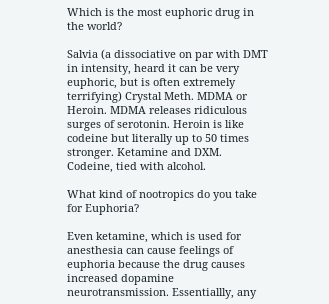Which is the most euphoric drug in the world?

Salvia (a dissociative on par with DMT in intensity, heard it can be very euphoric, but is often extremely terrifying) Crystal Meth. MDMA or Heroin. MDMA releases ridiculous surges of serotonin. Heroin is like codeine but literally up to 50 times stronger. Ketamine and DXM. Codeine, tied with alcohol.

What kind of nootropics do you take for Euphoria?

Even ketamine, which is used for anesthesia can cause feelings of euphoria because the drug causes increased dopamine neurotransmission. Essentiallly, any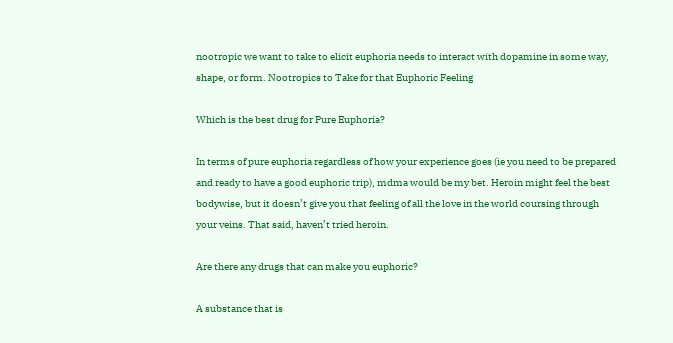nootropic we want to take to elicit euphoria needs to interact with dopamine in some way, shape, or form. Nootropics to Take for that Euphoric Feeling

Which is the best drug for Pure Euphoria?

In terms of pure euphoria regardless of how your experience goes (ie you need to be prepared and ready to have a good euphoric trip), mdma would be my bet. Heroin might feel the best bodywise, but it doesn’t give you that feeling of all the love in the world coursing through your veins. That said, haven’t tried heroin.

Are there any drugs that can make you euphoric?

A substance that is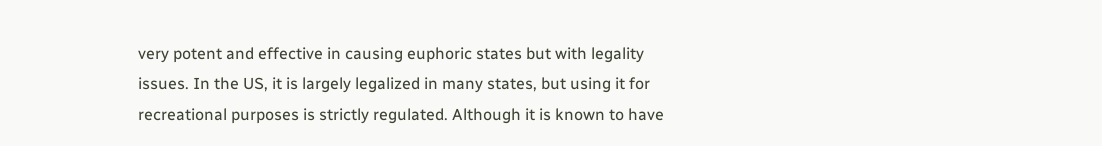very potent and effective in causing euphoric states but with legality issues. In the US, it is largely legalized in many states, but using it for recreational purposes is strictly regulated. Although it is known to have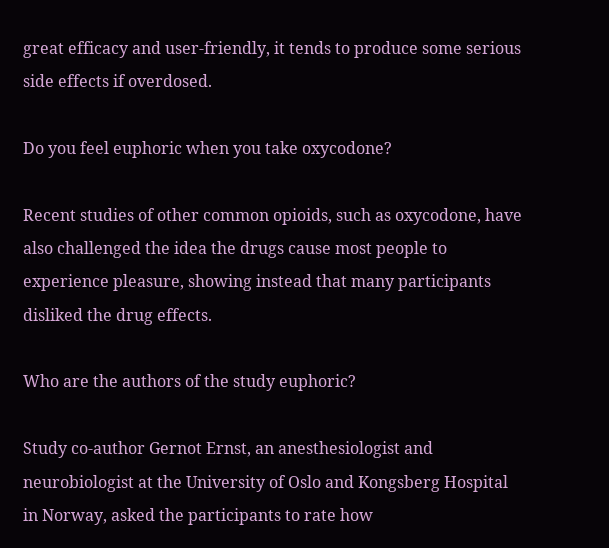great efficacy and user-friendly, it tends to produce some serious side effects if overdosed.

Do you feel euphoric when you take oxycodone?

Recent studies of other common opioids, such as oxycodone, have also challenged the idea the drugs cause most people to experience pleasure, showing instead that many participants disliked the drug effects.

Who are the authors of the study euphoric?

Study co-author Gernot Ernst, an anesthesiologist and neurobiologist at the University of Oslo and Kongsberg Hospital in Norway, asked the participants to rate how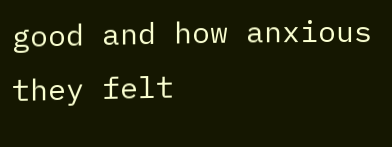good and how anxious they felt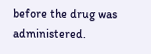before the drug was administered.